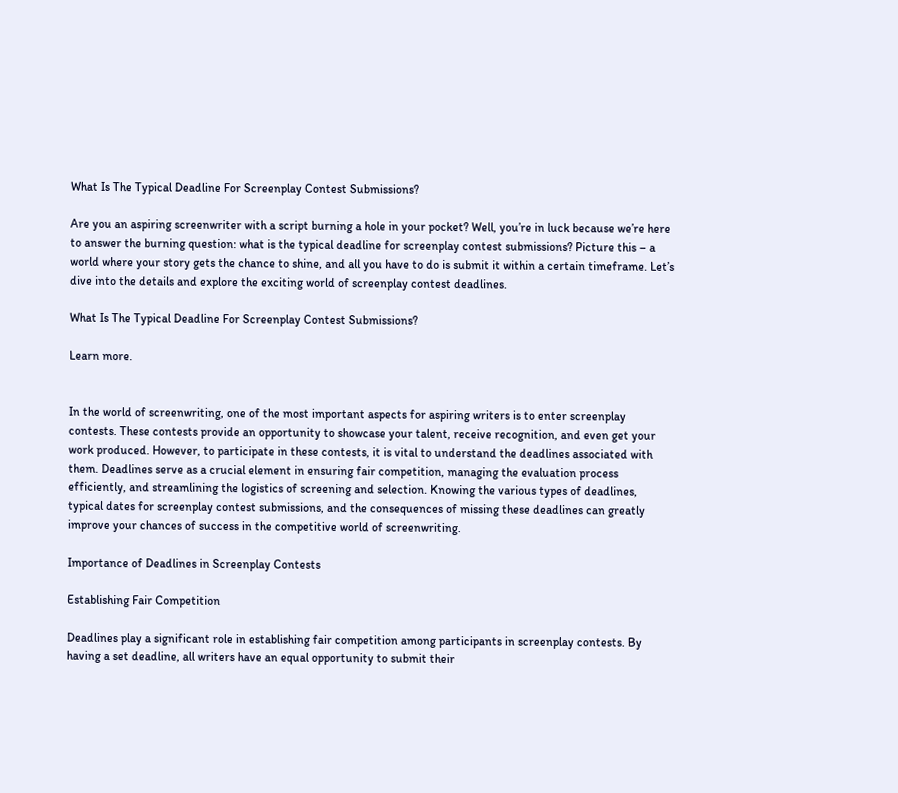What Is The Typical Deadline For Screenplay Contest Submissions?

Are you an aspiring screenwriter with a script burning a hole in your pocket? Well, you’re in luck because we’re here to answer the burning question: what is the typical deadline for screenplay contest submissions? Picture this – a world where your story gets the chance to shine, and all you have to do is submit it within a certain timeframe. Let’s dive into the details and explore the exciting world of screenplay contest deadlines.

What Is The Typical Deadline For Screenplay Contest Submissions?

Learn more.


In the world of screenwriting, one of the most important aspects for aspiring writers is to enter screenplay contests. These contests provide an opportunity to showcase your talent, receive recognition, and even get your work produced. However, to participate in these contests, it is vital to understand the deadlines associated with them. Deadlines serve as a crucial element in ensuring fair competition, managing the evaluation process efficiently, and streamlining the logistics of screening and selection. Knowing the various types of deadlines, typical dates for screenplay contest submissions, and the consequences of missing these deadlines can greatly improve your chances of success in the competitive world of screenwriting.

Importance of Deadlines in Screenplay Contests

Establishing Fair Competition

Deadlines play a significant role in establishing fair competition among participants in screenplay contests. By having a set deadline, all writers have an equal opportunity to submit their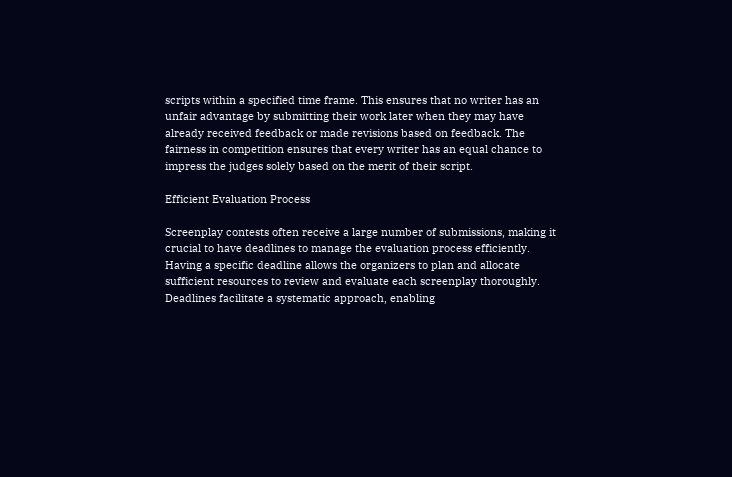scripts within a specified time frame. This ensures that no writer has an unfair advantage by submitting their work later when they may have already received feedback or made revisions based on feedback. The fairness in competition ensures that every writer has an equal chance to impress the judges solely based on the merit of their script.

Efficient Evaluation Process

Screenplay contests often receive a large number of submissions, making it crucial to have deadlines to manage the evaluation process efficiently. Having a specific deadline allows the organizers to plan and allocate sufficient resources to review and evaluate each screenplay thoroughly. Deadlines facilitate a systematic approach, enabling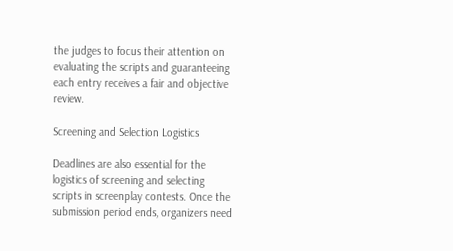the judges to focus their attention on evaluating the scripts and guaranteeing each entry receives a fair and objective review.

Screening and Selection Logistics

Deadlines are also essential for the logistics of screening and selecting scripts in screenplay contests. Once the submission period ends, organizers need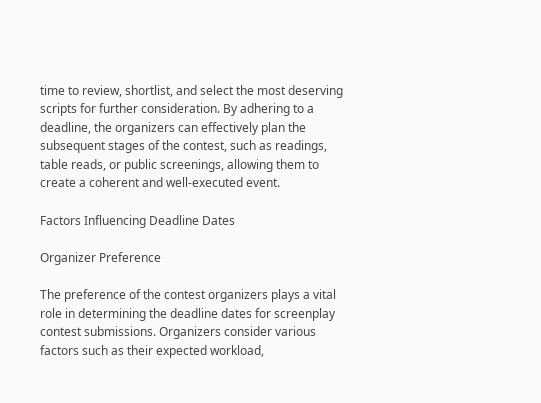time to review, shortlist, and select the most deserving scripts for further consideration. By adhering to a deadline, the organizers can effectively plan the subsequent stages of the contest, such as readings, table reads, or public screenings, allowing them to create a coherent and well-executed event.

Factors Influencing Deadline Dates

Organizer Preference

The preference of the contest organizers plays a vital role in determining the deadline dates for screenplay contest submissions. Organizers consider various factors such as their expected workload,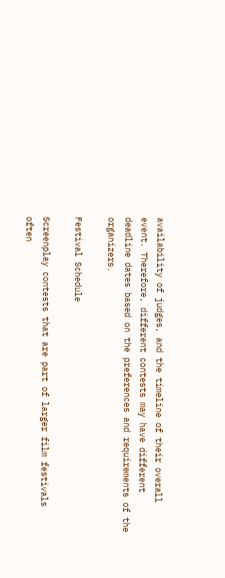availability of judges, and the timeline of their overall event. Therefore, different contests may have different deadline dates based on the preferences and requirements of the organizers.

Festival Schedule

Screenplay contests that are part of larger film festivals often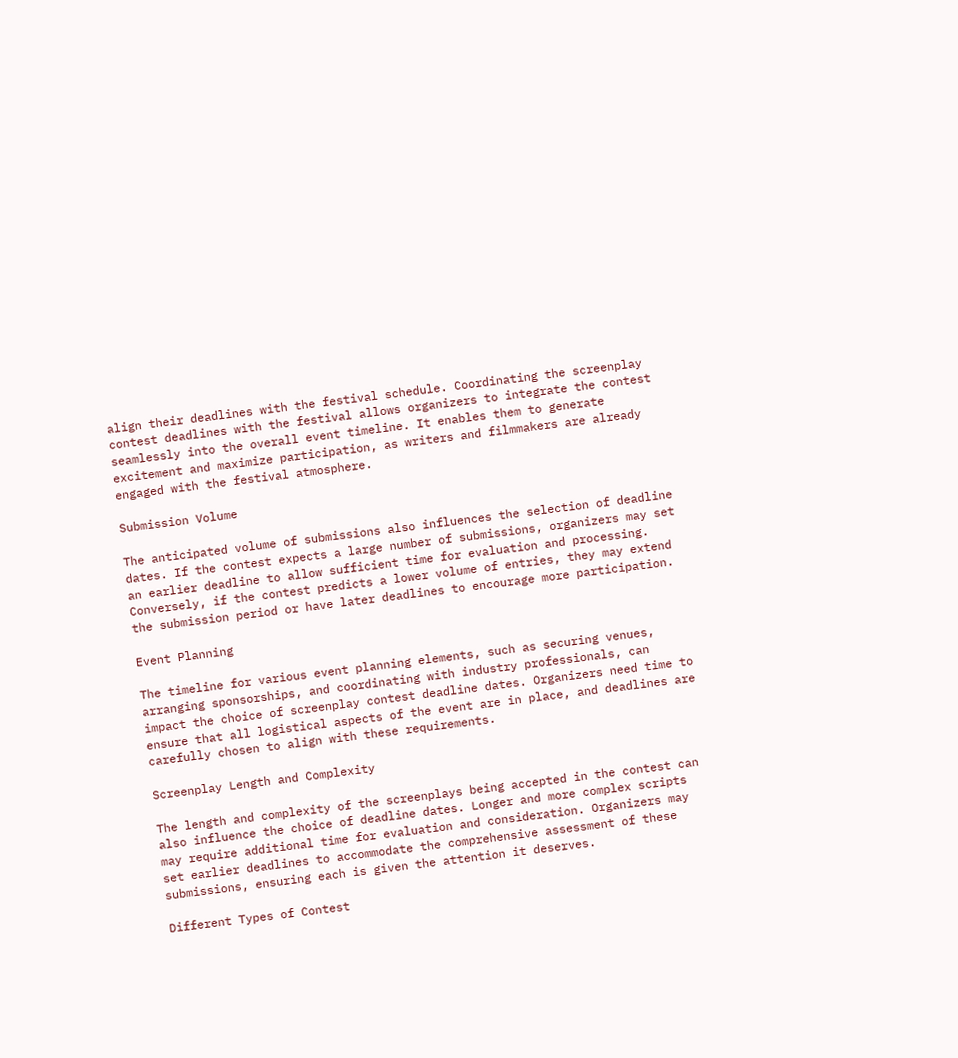align their deadlines with the festival schedule. Coordinating the screenplay contest deadlines with the festival allows organizers to integrate the contest seamlessly into the overall event timeline. It enables them to generate excitement and maximize participation, as writers and filmmakers are already engaged with the festival atmosphere.

Submission Volume

The anticipated volume of submissions also influences the selection of deadline dates. If the contest expects a large number of submissions, organizers may set an earlier deadline to allow sufficient time for evaluation and processing. Conversely, if the contest predicts a lower volume of entries, they may extend the submission period or have later deadlines to encourage more participation.

Event Planning

The timeline for various event planning elements, such as securing venues, arranging sponsorships, and coordinating with industry professionals, can impact the choice of screenplay contest deadline dates. Organizers need time to ensure that all logistical aspects of the event are in place, and deadlines are carefully chosen to align with these requirements.

Screenplay Length and Complexity

The length and complexity of the screenplays being accepted in the contest can also influence the choice of deadline dates. Longer and more complex scripts may require additional time for evaluation and consideration. Organizers may set earlier deadlines to accommodate the comprehensive assessment of these submissions, ensuring each is given the attention it deserves.

Different Types of Contest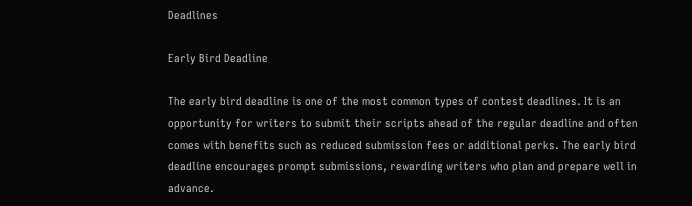Deadlines

Early Bird Deadline

The early bird deadline is one of the most common types of contest deadlines. It is an opportunity for writers to submit their scripts ahead of the regular deadline and often comes with benefits such as reduced submission fees or additional perks. The early bird deadline encourages prompt submissions, rewarding writers who plan and prepare well in advance.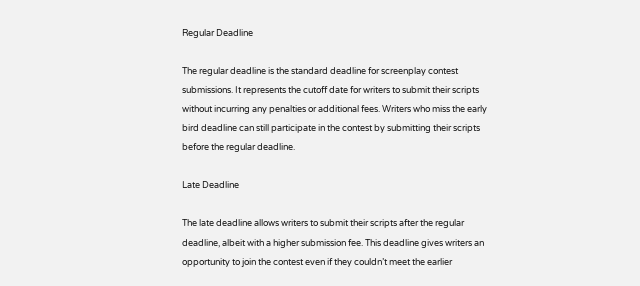Regular Deadline

The regular deadline is the standard deadline for screenplay contest submissions. It represents the cutoff date for writers to submit their scripts without incurring any penalties or additional fees. Writers who miss the early bird deadline can still participate in the contest by submitting their scripts before the regular deadline.

Late Deadline

The late deadline allows writers to submit their scripts after the regular deadline, albeit with a higher submission fee. This deadline gives writers an opportunity to join the contest even if they couldn’t meet the earlier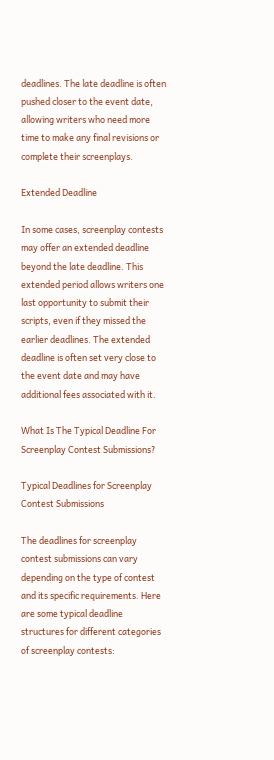deadlines. The late deadline is often pushed closer to the event date, allowing writers who need more time to make any final revisions or complete their screenplays.

Extended Deadline

In some cases, screenplay contests may offer an extended deadline beyond the late deadline. This extended period allows writers one last opportunity to submit their scripts, even if they missed the earlier deadlines. The extended deadline is often set very close to the event date and may have additional fees associated with it.

What Is The Typical Deadline For Screenplay Contest Submissions?

Typical Deadlines for Screenplay Contest Submissions

The deadlines for screenplay contest submissions can vary depending on the type of contest and its specific requirements. Here are some typical deadline structures for different categories of screenplay contests: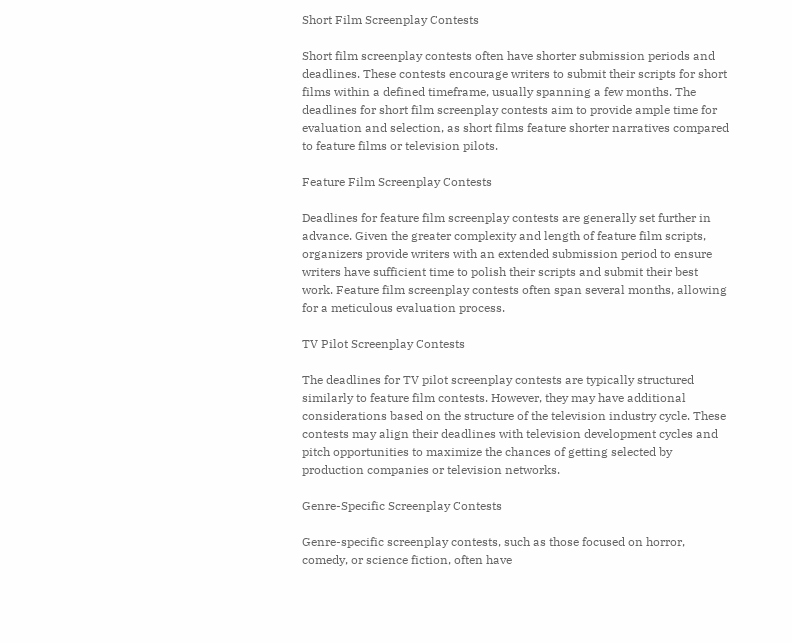Short Film Screenplay Contests

Short film screenplay contests often have shorter submission periods and deadlines. These contests encourage writers to submit their scripts for short films within a defined timeframe, usually spanning a few months. The deadlines for short film screenplay contests aim to provide ample time for evaluation and selection, as short films feature shorter narratives compared to feature films or television pilots.

Feature Film Screenplay Contests

Deadlines for feature film screenplay contests are generally set further in advance. Given the greater complexity and length of feature film scripts, organizers provide writers with an extended submission period to ensure writers have sufficient time to polish their scripts and submit their best work. Feature film screenplay contests often span several months, allowing for a meticulous evaluation process.

TV Pilot Screenplay Contests

The deadlines for TV pilot screenplay contests are typically structured similarly to feature film contests. However, they may have additional considerations based on the structure of the television industry cycle. These contests may align their deadlines with television development cycles and pitch opportunities to maximize the chances of getting selected by production companies or television networks.

Genre-Specific Screenplay Contests

Genre-specific screenplay contests, such as those focused on horror, comedy, or science fiction, often have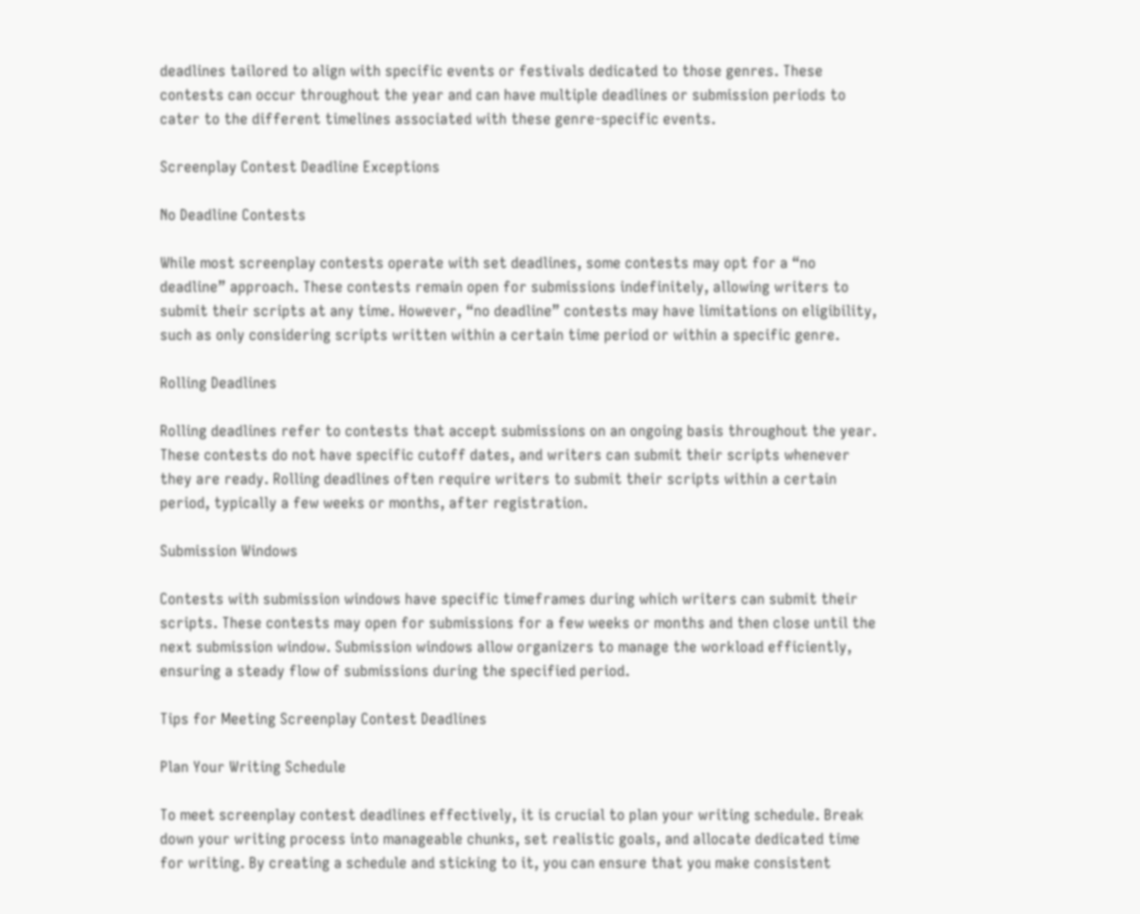deadlines tailored to align with specific events or festivals dedicated to those genres. These contests can occur throughout the year and can have multiple deadlines or submission periods to cater to the different timelines associated with these genre-specific events.

Screenplay Contest Deadline Exceptions

No Deadline Contests

While most screenplay contests operate with set deadlines, some contests may opt for a “no deadline” approach. These contests remain open for submissions indefinitely, allowing writers to submit their scripts at any time. However, “no deadline” contests may have limitations on eligibility, such as only considering scripts written within a certain time period or within a specific genre.

Rolling Deadlines

Rolling deadlines refer to contests that accept submissions on an ongoing basis throughout the year. These contests do not have specific cutoff dates, and writers can submit their scripts whenever they are ready. Rolling deadlines often require writers to submit their scripts within a certain period, typically a few weeks or months, after registration.

Submission Windows

Contests with submission windows have specific timeframes during which writers can submit their scripts. These contests may open for submissions for a few weeks or months and then close until the next submission window. Submission windows allow organizers to manage the workload efficiently, ensuring a steady flow of submissions during the specified period.

Tips for Meeting Screenplay Contest Deadlines

Plan Your Writing Schedule

To meet screenplay contest deadlines effectively, it is crucial to plan your writing schedule. Break down your writing process into manageable chunks, set realistic goals, and allocate dedicated time for writing. By creating a schedule and sticking to it, you can ensure that you make consistent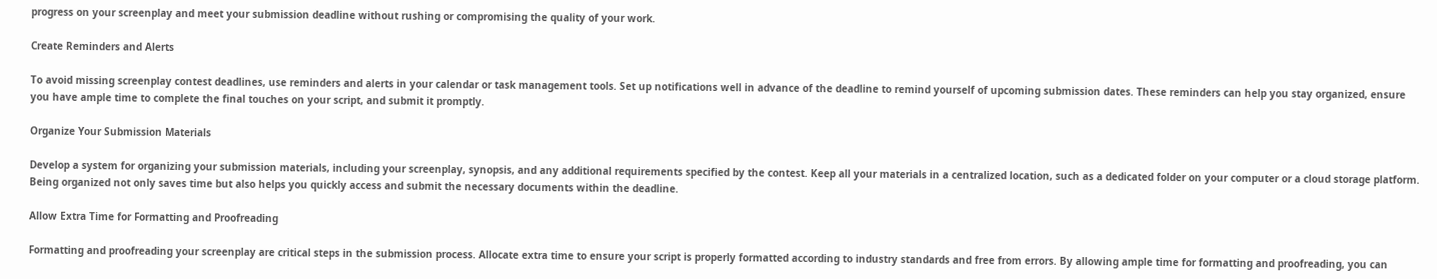progress on your screenplay and meet your submission deadline without rushing or compromising the quality of your work.

Create Reminders and Alerts

To avoid missing screenplay contest deadlines, use reminders and alerts in your calendar or task management tools. Set up notifications well in advance of the deadline to remind yourself of upcoming submission dates. These reminders can help you stay organized, ensure you have ample time to complete the final touches on your script, and submit it promptly.

Organize Your Submission Materials

Develop a system for organizing your submission materials, including your screenplay, synopsis, and any additional requirements specified by the contest. Keep all your materials in a centralized location, such as a dedicated folder on your computer or a cloud storage platform. Being organized not only saves time but also helps you quickly access and submit the necessary documents within the deadline.

Allow Extra Time for Formatting and Proofreading

Formatting and proofreading your screenplay are critical steps in the submission process. Allocate extra time to ensure your script is properly formatted according to industry standards and free from errors. By allowing ample time for formatting and proofreading, you can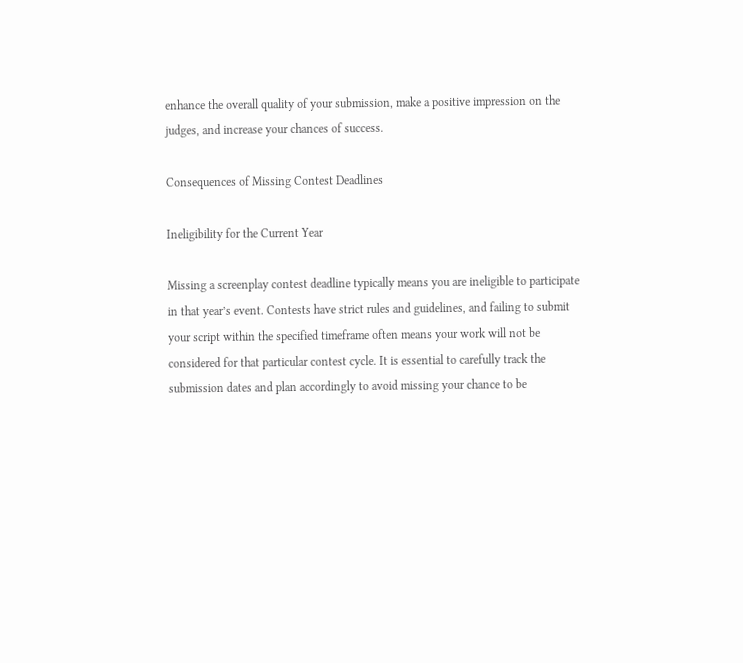enhance the overall quality of your submission, make a positive impression on the judges, and increase your chances of success.

Consequences of Missing Contest Deadlines

Ineligibility for the Current Year

Missing a screenplay contest deadline typically means you are ineligible to participate in that year’s event. Contests have strict rules and guidelines, and failing to submit your script within the specified timeframe often means your work will not be considered for that particular contest cycle. It is essential to carefully track the submission dates and plan accordingly to avoid missing your chance to be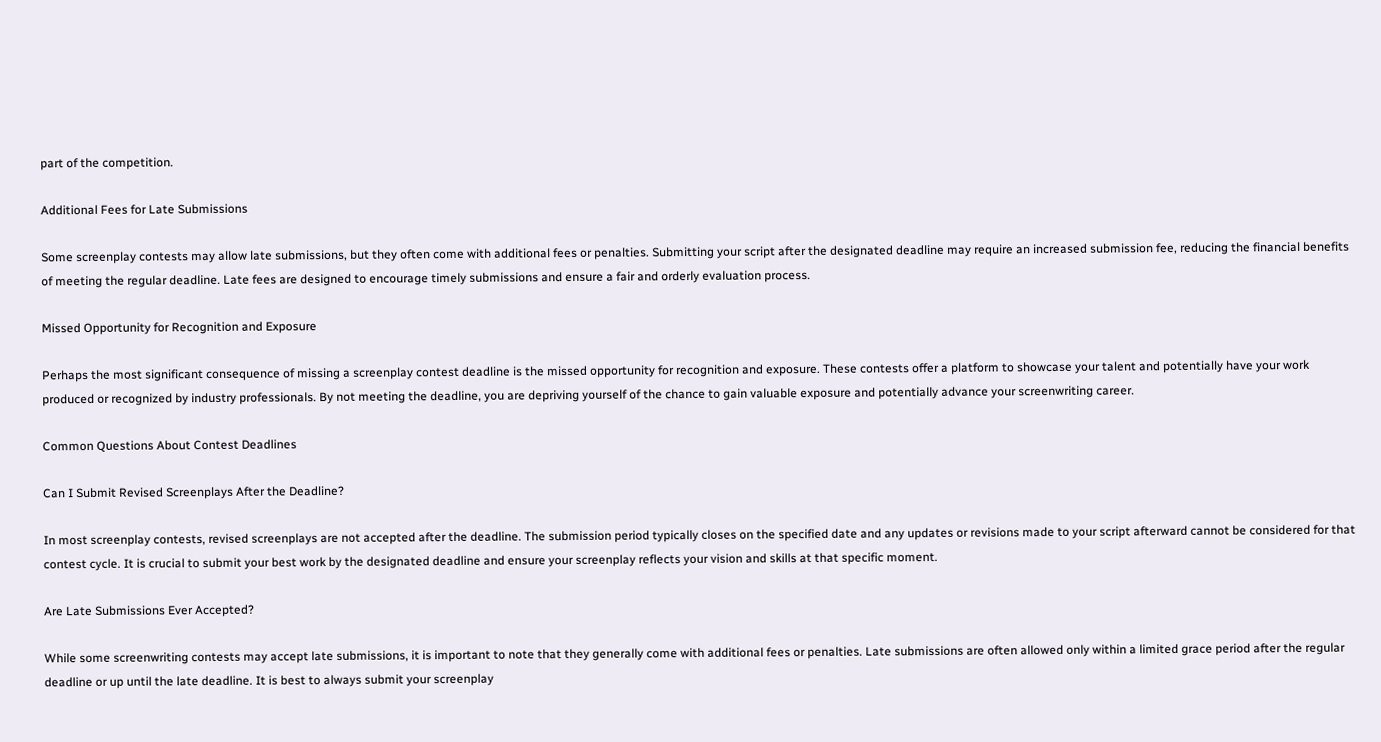part of the competition.

Additional Fees for Late Submissions

Some screenplay contests may allow late submissions, but they often come with additional fees or penalties. Submitting your script after the designated deadline may require an increased submission fee, reducing the financial benefits of meeting the regular deadline. Late fees are designed to encourage timely submissions and ensure a fair and orderly evaluation process.

Missed Opportunity for Recognition and Exposure

Perhaps the most significant consequence of missing a screenplay contest deadline is the missed opportunity for recognition and exposure. These contests offer a platform to showcase your talent and potentially have your work produced or recognized by industry professionals. By not meeting the deadline, you are depriving yourself of the chance to gain valuable exposure and potentially advance your screenwriting career.

Common Questions About Contest Deadlines

Can I Submit Revised Screenplays After the Deadline?

In most screenplay contests, revised screenplays are not accepted after the deadline. The submission period typically closes on the specified date and any updates or revisions made to your script afterward cannot be considered for that contest cycle. It is crucial to submit your best work by the designated deadline and ensure your screenplay reflects your vision and skills at that specific moment.

Are Late Submissions Ever Accepted?

While some screenwriting contests may accept late submissions, it is important to note that they generally come with additional fees or penalties. Late submissions are often allowed only within a limited grace period after the regular deadline or up until the late deadline. It is best to always submit your screenplay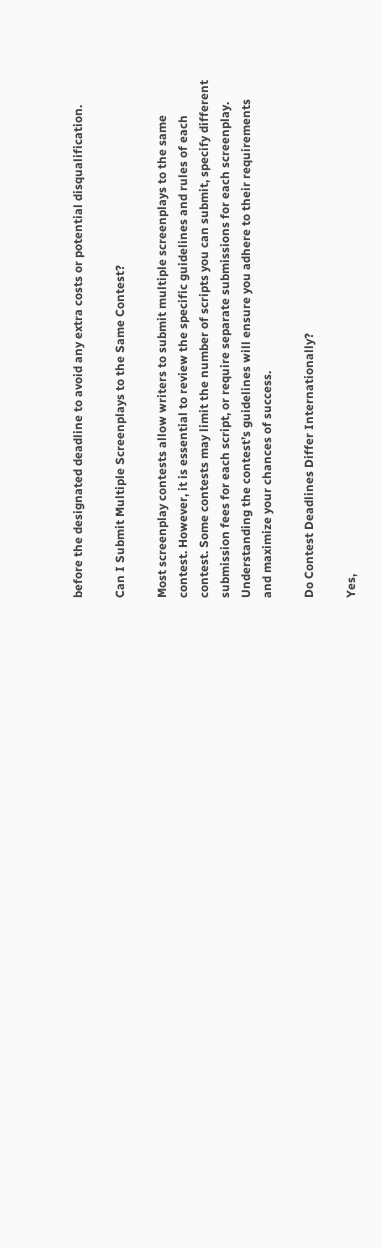before the designated deadline to avoid any extra costs or potential disqualification.

Can I Submit Multiple Screenplays to the Same Contest?

Most screenplay contests allow writers to submit multiple screenplays to the same contest. However, it is essential to review the specific guidelines and rules of each contest. Some contests may limit the number of scripts you can submit, specify different submission fees for each script, or require separate submissions for each screenplay. Understanding the contest’s guidelines will ensure you adhere to their requirements and maximize your chances of success.

Do Contest Deadlines Differ Internationally?

Yes,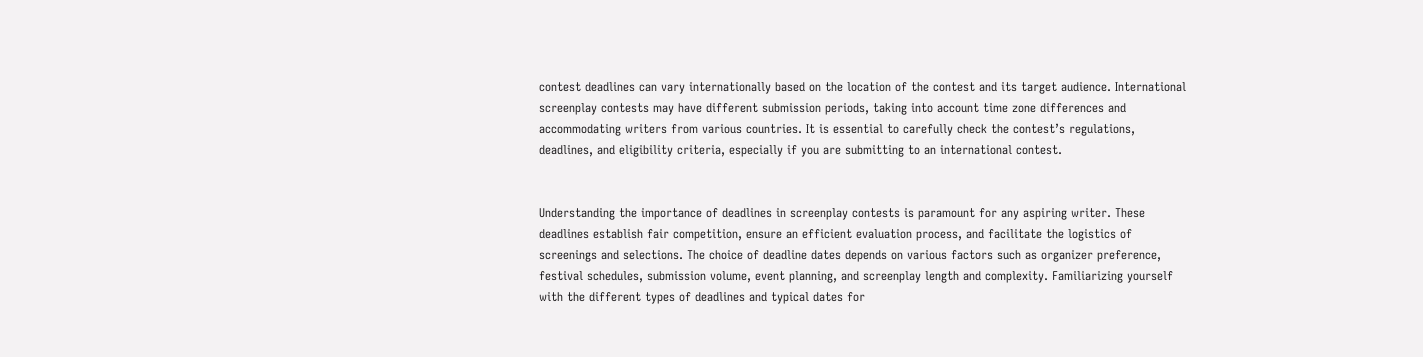contest deadlines can vary internationally based on the location of the contest and its target audience. International screenplay contests may have different submission periods, taking into account time zone differences and accommodating writers from various countries. It is essential to carefully check the contest’s regulations, deadlines, and eligibility criteria, especially if you are submitting to an international contest.


Understanding the importance of deadlines in screenplay contests is paramount for any aspiring writer. These deadlines establish fair competition, ensure an efficient evaluation process, and facilitate the logistics of screenings and selections. The choice of deadline dates depends on various factors such as organizer preference, festival schedules, submission volume, event planning, and screenplay length and complexity. Familiarizing yourself with the different types of deadlines and typical dates for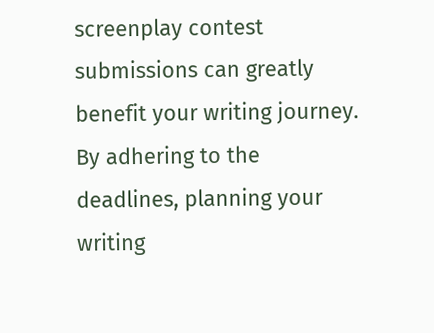screenplay contest submissions can greatly benefit your writing journey. By adhering to the deadlines, planning your writing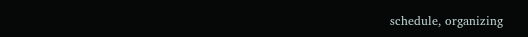schedule, organizing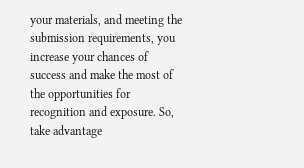your materials, and meeting the submission requirements, you increase your chances of success and make the most of the opportunities for recognition and exposure. So, take advantage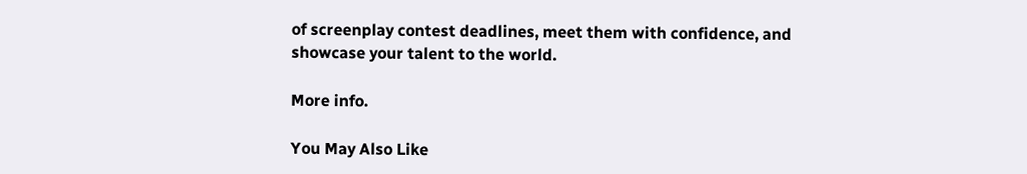of screenplay contest deadlines, meet them with confidence, and showcase your talent to the world.

More info.

You May Also Like